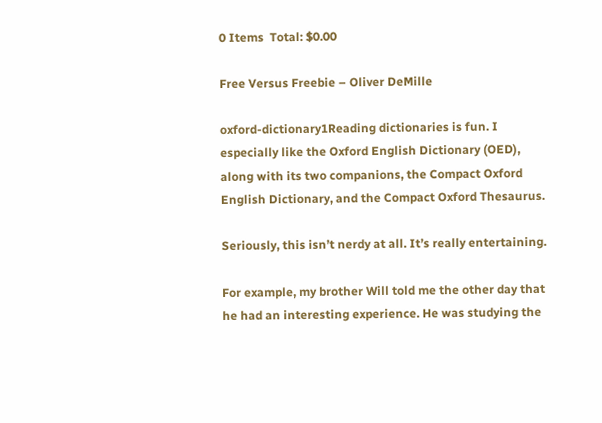0 Items  Total: $0.00

Free Versus Freebie – Oliver DeMille

oxford-dictionary1Reading dictionaries is fun. I especially like the Oxford English Dictionary (OED), along with its two companions, the Compact Oxford English Dictionary, and the Compact Oxford Thesaurus.

Seriously, this isn’t nerdy at all. It’s really entertaining.

For example, my brother Will told me the other day that he had an interesting experience. He was studying the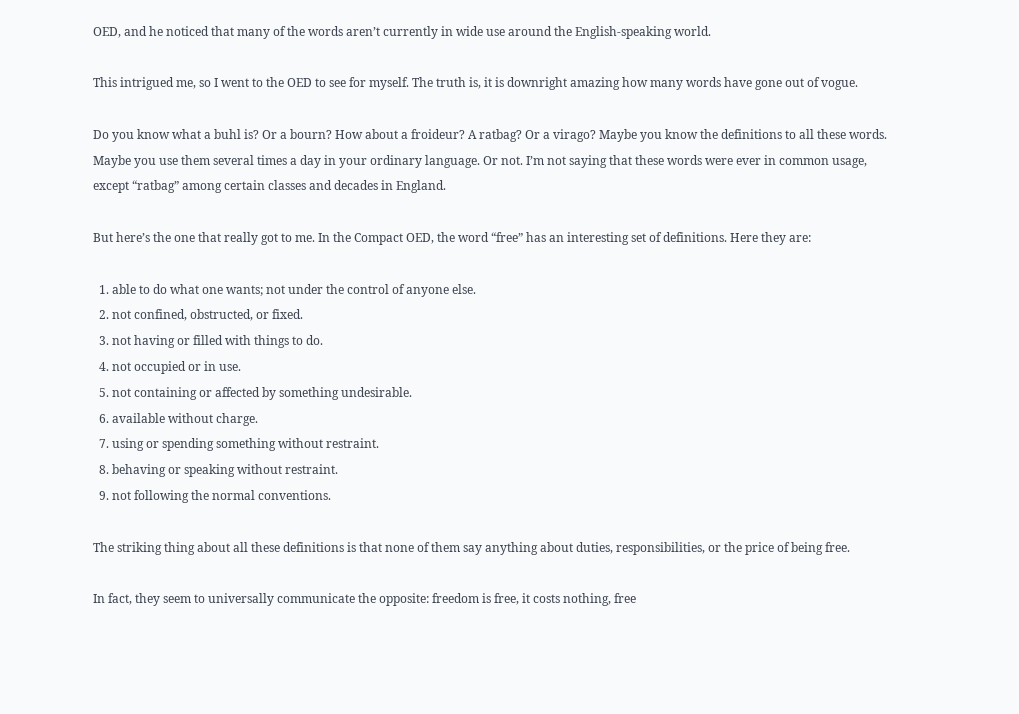OED, and he noticed that many of the words aren’t currently in wide use around the English-speaking world.

This intrigued me, so I went to the OED to see for myself. The truth is, it is downright amazing how many words have gone out of vogue.

Do you know what a buhl is? Or a bourn? How about a froideur? A ratbag? Or a virago? Maybe you know the definitions to all these words. Maybe you use them several times a day in your ordinary language. Or not. I’m not saying that these words were ever in common usage, except “ratbag” among certain classes and decades in England.

But here’s the one that really got to me. In the Compact OED, the word “free” has an interesting set of definitions. Here they are:

  1. able to do what one wants; not under the control of anyone else.
  2. not confined, obstructed, or fixed.
  3. not having or filled with things to do.
  4. not occupied or in use.
  5. not containing or affected by something undesirable.
  6. available without charge.
  7. using or spending something without restraint.
  8. behaving or speaking without restraint.
  9. not following the normal conventions.

The striking thing about all these definitions is that none of them say anything about duties, responsibilities, or the price of being free.

In fact, they seem to universally communicate the opposite: freedom is free, it costs nothing, free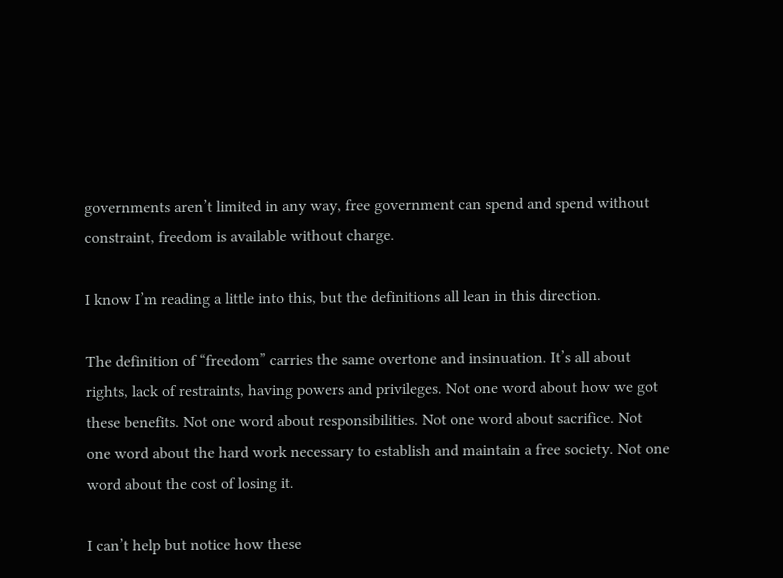governments aren’t limited in any way, free government can spend and spend without constraint, freedom is available without charge.

I know I’m reading a little into this, but the definitions all lean in this direction.

The definition of “freedom” carries the same overtone and insinuation. It’s all about rights, lack of restraints, having powers and privileges. Not one word about how we got these benefits. Not one word about responsibilities. Not one word about sacrifice. Not one word about the hard work necessary to establish and maintain a free society. Not one word about the cost of losing it.

I can’t help but notice how these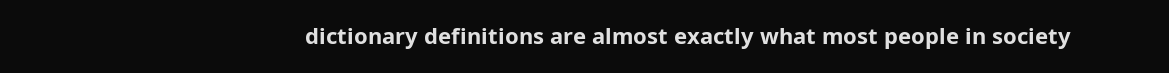dictionary definitions are almost exactly what most people in society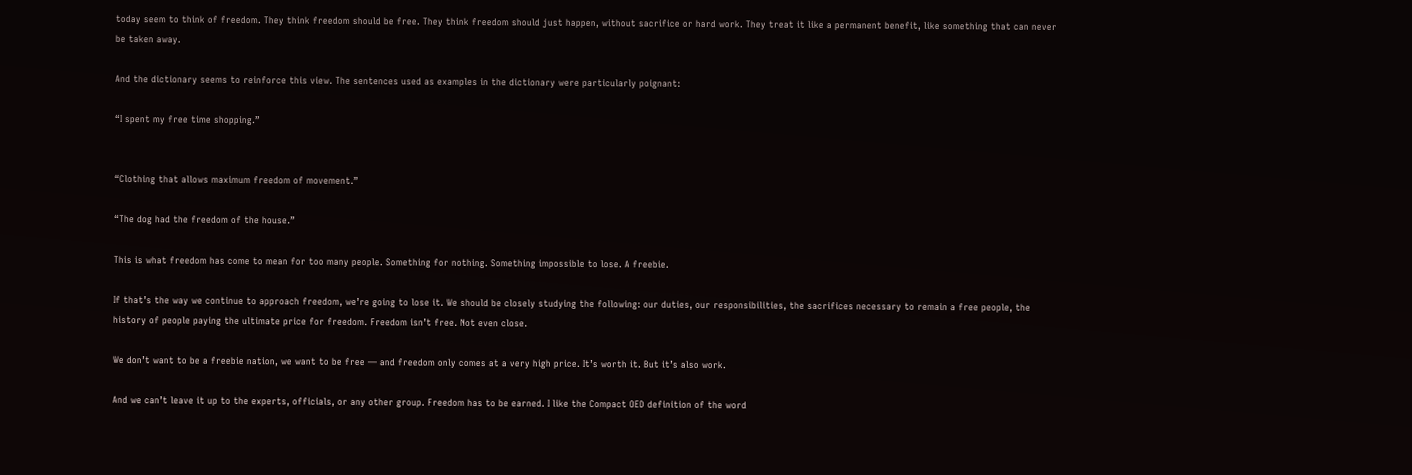today seem to think of freedom. They think freedom should be free. They think freedom should just happen, without sacrifice or hard work. They treat it like a permanent benefit, like something that can never be taken away.

And the dictionary seems to reinforce this view. The sentences used as examples in the dictionary were particularly poignant:

“I spent my free time shopping.”


“Clothing that allows maximum freedom of movement.”

“The dog had the freedom of the house.”

This is what freedom has come to mean for too many people. Something for nothing. Something impossible to lose. A freebie.

If that’s the way we continue to approach freedom, we’re going to lose it. We should be closely studying the following: our duties, our responsibilities, the sacrifices necessary to remain a free people, the history of people paying the ultimate price for freedom. Freedom isn’t free. Not even close.

We don’t want to be a freebie nation, we want to be free — and freedom only comes at a very high price. It’s worth it. But it’s also work.

And we can’t leave it up to the experts, officials, or any other group. Freedom has to be earned. I like the Compact OED definition of the word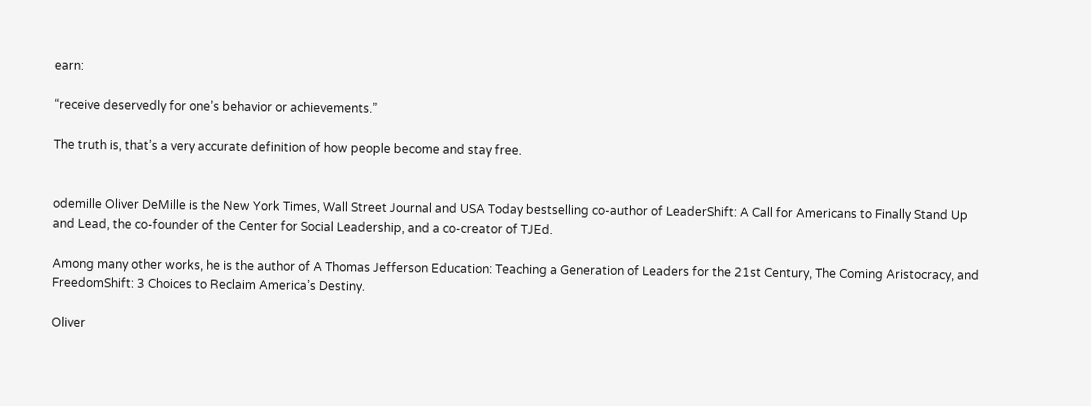earn:

“receive deservedly for one’s behavior or achievements.”

The truth is, that’s a very accurate definition of how people become and stay free.


odemille Oliver DeMille is the New York Times, Wall Street Journal and USA Today bestselling co-author of LeaderShift: A Call for Americans to Finally Stand Up and Lead, the co-founder of the Center for Social Leadership, and a co-creator of TJEd.

Among many other works, he is the author of A Thomas Jefferson Education: Teaching a Generation of Leaders for the 21st Century, The Coming Aristocracy, and FreedomShift: 3 Choices to Reclaim America’s Destiny.

Oliver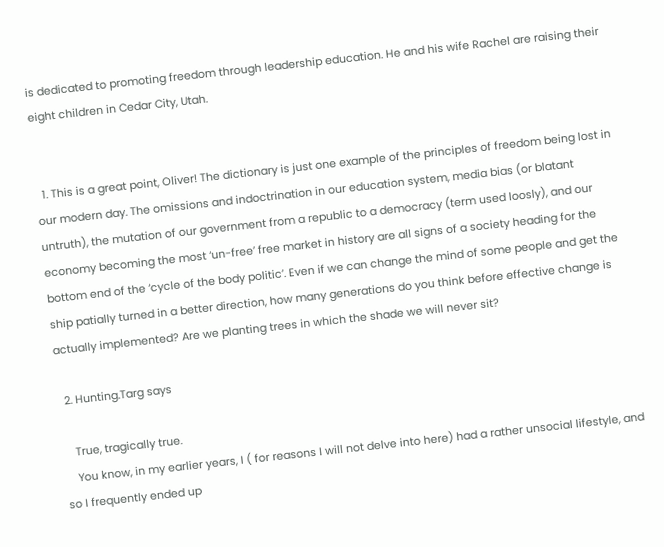is dedicated to promoting freedom through leadership education. He and his wife Rachel are raising their eight children in Cedar City, Utah.


  1. This is a great point, Oliver! The dictionary is just one example of the principles of freedom being lost in our modern day. The omissions and indoctrination in our education system, media bias (or blatant untruth), the mutation of our government from a republic to a democracy (term used loosly), and our economy becoming the most ‘un-free’ free market in history are all signs of a society heading for the bottom end of the ‘cycle of the body politic’. Even if we can change the mind of some people and get the ship patially turned in a better direction, how many generations do you think before effective change is actually implemented? Are we planting trees in which the shade we will never sit?

  2. Hunting.Targ says

    True, tragically true.
    You know, in my earlier years, I ( for reasons I will not delve into here) had a rather unsocial lifestyle, and so I frequently ended up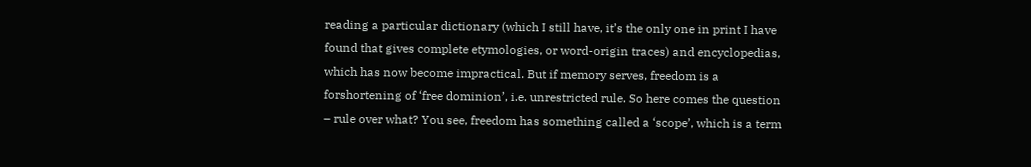reading a particular dictionary (which I still have, it’s the only one in print I have found that gives complete etymologies, or word-origin traces) and encyclopedias, which has now become impractical. But if memory serves, freedom is a forshortening of ‘free dominion’, i.e. unrestricted rule. So here comes the question – rule over what? You see, freedom has something called a ‘scope’, which is a term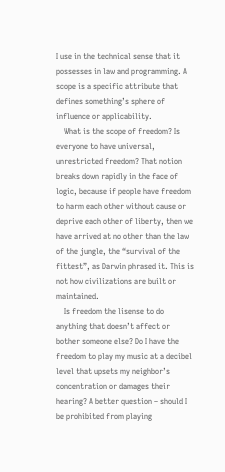I use in the technical sense that it possesses in law and programming. A scope is a specific attribute that defines something’s sphere of influence or applicability.
    What is the scope of freedom? Is everyone to have universal, unrestricted freedom? That notion breaks down rapidly in the face of logic, because if people have freedom to harm each other without cause or deprive each other of liberty, then we have arrived at no other than the law of the jungle, the “survival of the fittest”, as Darwin phrased it. This is not how civilizations are built or maintained.
    Is freedom the lisense to do anything that doesn’t affect or bother someone else? Do I have the freedom to play my music at a decibel level that upsets my neighbor’s concentration or damages their hearing? A better question – should I be prohibited from playing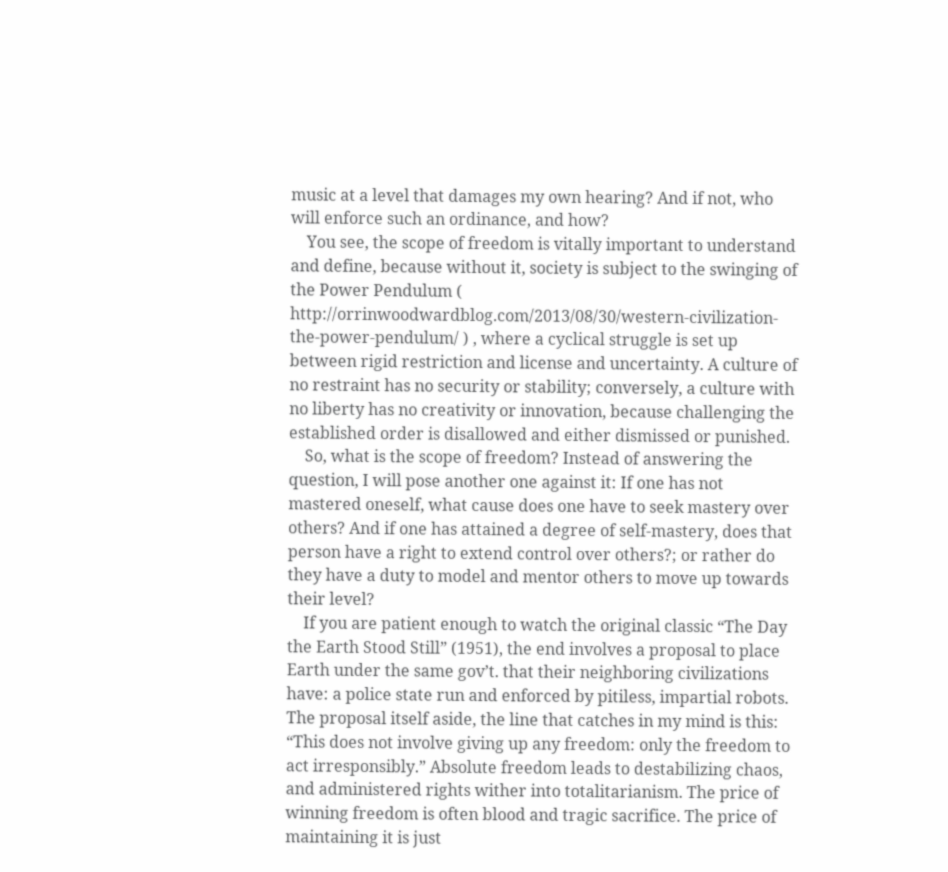music at a level that damages my own hearing? And if not, who will enforce such an ordinance, and how?
    You see, the scope of freedom is vitally important to understand and define, because without it, society is subject to the swinging of the Power Pendulum ( http://orrinwoodwardblog.com/2013/08/30/western-civilization-the-power-pendulum/ ) , where a cyclical struggle is set up between rigid restriction and license and uncertainty. A culture of no restraint has no security or stability; conversely, a culture with no liberty has no creativity or innovation, because challenging the established order is disallowed and either dismissed or punished.
    So, what is the scope of freedom? Instead of answering the question, I will pose another one against it: If one has not mastered oneself, what cause does one have to seek mastery over others? And if one has attained a degree of self-mastery, does that person have a right to extend control over others?; or rather do they have a duty to model and mentor others to move up towards their level?
    If you are patient enough to watch the original classic “The Day the Earth Stood Still” (1951), the end involves a proposal to place Earth under the same gov’t. that their neighboring civilizations have: a police state run and enforced by pitiless, impartial robots. The proposal itself aside, the line that catches in my mind is this: “This does not involve giving up any freedom: only the freedom to act irresponsibly.” Absolute freedom leads to destabilizing chaos, and administered rights wither into totalitarianism. The price of winning freedom is often blood and tragic sacrifice. The price of maintaining it is just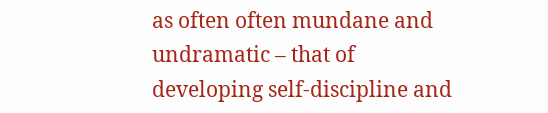as often often mundane and undramatic – that of developing self-discipline and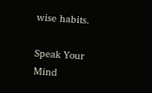wise habits.

Speak Your Mind